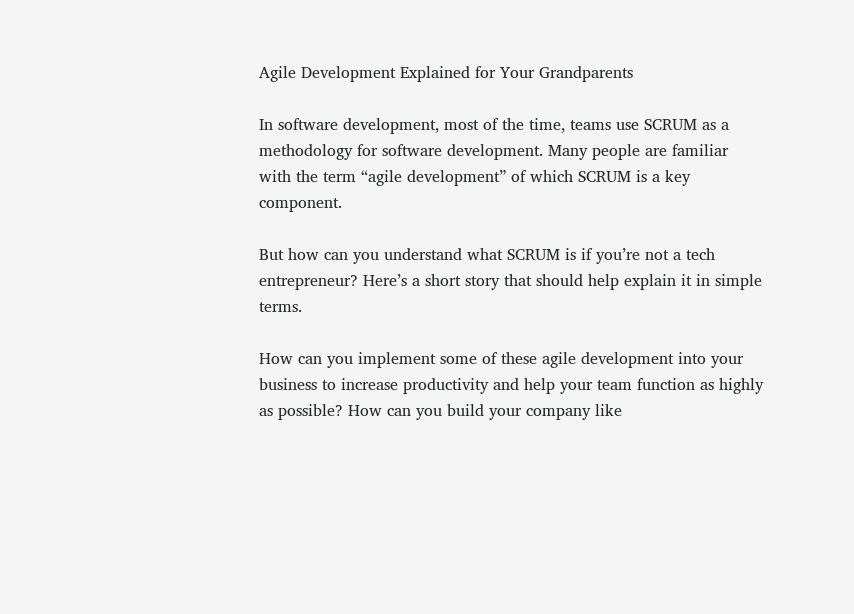Agile Development Explained for Your Grandparents

In software development, most of the time, teams use SCRUM as a methodology for software development. Many people are familiar with the term “agile development” of which SCRUM is a key component.

But how can you understand what SCRUM is if you’re not a tech entrepreneur? Here’s a short story that should help explain it in simple terms.

How can you implement some of these agile development into your business to increase productivity and help your team function as highly as possible? How can you build your company like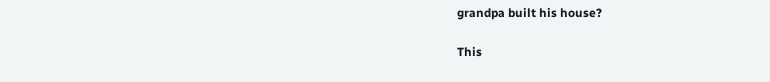grandpa built his house?

This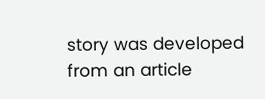story was developed from an article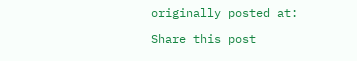originally posted at:

Share this post